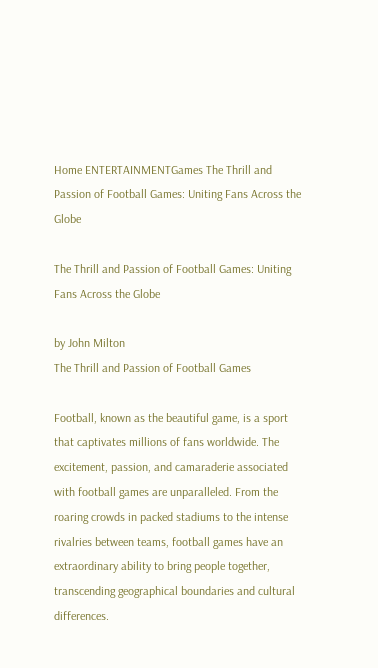Home ENTERTAINMENTGames The Thrill and Passion of Football Games: Uniting Fans Across the Globe

The Thrill and Passion of Football Games: Uniting Fans Across the Globe

by John Milton
The Thrill and Passion of Football Games

Football, known as the beautiful game, is a sport that captivates millions of fans worldwide. The excitement, passion, and camaraderie associated with football games are unparalleled. From the roaring crowds in packed stadiums to the intense rivalries between teams, football games have an extraordinary ability to bring people together, transcending geographical boundaries and cultural differences.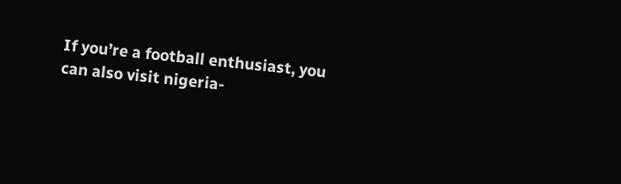If you’re a football enthusiast, you can also visit nigeria-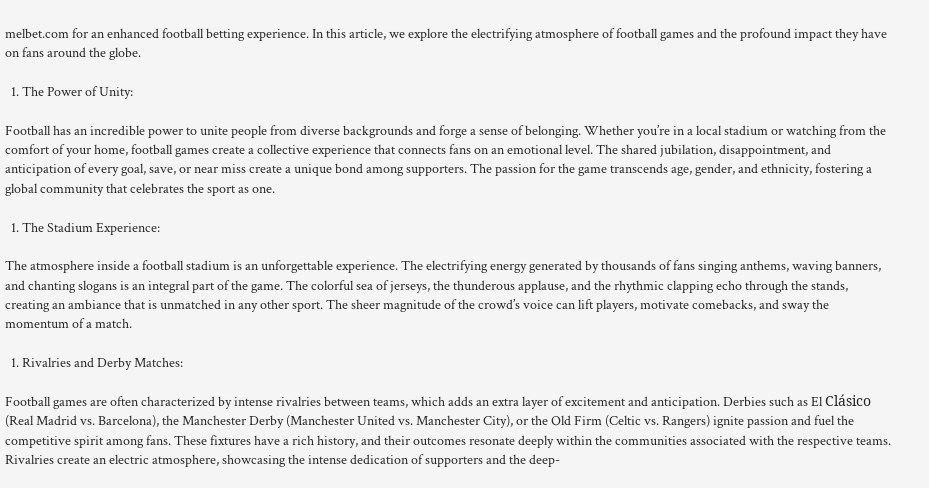melbet.com for an enhanced football betting experience. In this article, we explore the electrifying atmosphere of football games and the profound impact they have on fans around the globe.

  1. The Power of Unity:

Football has an incredible power to unite people from diverse backgrounds and forge a sense of belonging. Whether you’re in a local stadium or watching from the comfort of your home, football games create a collective experience that connects fans on an emotional level. The shared jubilation, disappointment, and anticipation of every goal, save, or near miss create a unique bond among supporters. The passion for the game transcends age, gender, and ethnicity, fostering a global community that celebrates the sport as one.

  1. The Stadium Experience:

The atmosphere inside a football stadium is an unforgettable experience. The electrifying energy generated by thousands of fans singing anthems, waving banners, and chanting slogans is an integral part of the game. The colorful sea of jerseys, the thunderous applause, and the rhythmic clapping echo through the stands, creating an ambiance that is unmatched in any other sport. The sheer magnitude of the crowd’s voice can lift players, motivate comebacks, and sway the momentum of a match.

  1. Rivalries and Derby Matches:

Football games are often characterized by intense rivalries between teams, which adds an extra layer of excitement and anticipation. Derbies such as El Clásico (Real Madrid vs. Barcelona), the Manchester Derby (Manchester United vs. Manchester City), or the Old Firm (Celtic vs. Rangers) ignite passion and fuel the competitive spirit among fans. These fixtures have a rich history, and their outcomes resonate deeply within the communities associated with the respective teams. Rivalries create an electric atmosphere, showcasing the intense dedication of supporters and the deep-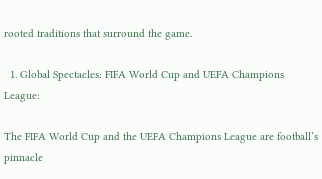rooted traditions that surround the game.

  1. Global Spectacles: FIFA World Cup and UEFA Champions League:

The FIFA World Cup and the UEFA Champions League are football’s pinnacle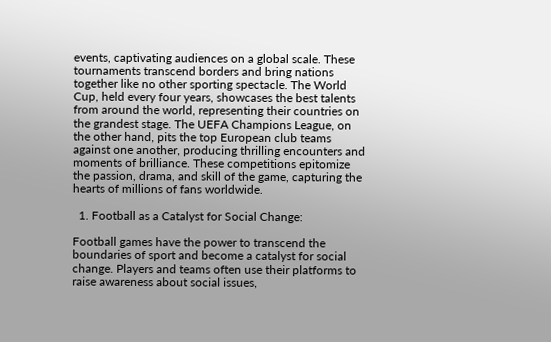events, captivating audiences on a global scale. These tournaments transcend borders and bring nations together like no other sporting spectacle. The World Cup, held every four years, showcases the best talents from around the world, representing their countries on the grandest stage. The UEFA Champions League, on the other hand, pits the top European club teams against one another, producing thrilling encounters and moments of brilliance. These competitions epitomize the passion, drama, and skill of the game, capturing the hearts of millions of fans worldwide.

  1. Football as a Catalyst for Social Change:

Football games have the power to transcend the boundaries of sport and become a catalyst for social change. Players and teams often use their platforms to raise awareness about social issues,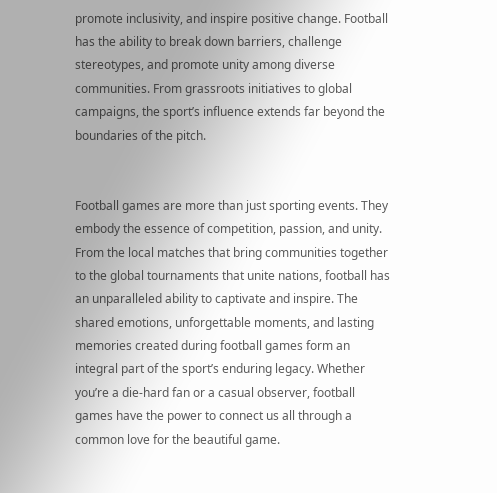promote inclusivity, and inspire positive change. Football has the ability to break down barriers, challenge stereotypes, and promote unity among diverse communities. From grassroots initiatives to global campaigns, the sport’s influence extends far beyond the boundaries of the pitch.


Football games are more than just sporting events. They embody the essence of competition, passion, and unity. From the local matches that bring communities together to the global tournaments that unite nations, football has an unparalleled ability to captivate and inspire. The shared emotions, unforgettable moments, and lasting memories created during football games form an integral part of the sport’s enduring legacy. Whether you’re a die-hard fan or a casual observer, football games have the power to connect us all through a common love for the beautiful game.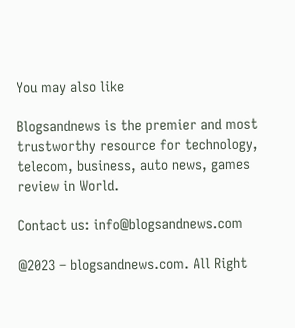You may also like

Blogsandnews is the premier and most trustworthy resource for technology, telecom, business, auto news, games review in World.

Contact us: info@blogsandnews.com

@2023 – blogsandnews.com. All Right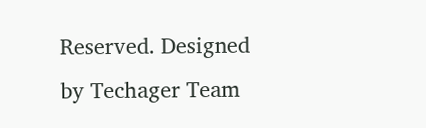Reserved. Designed by Techager Team